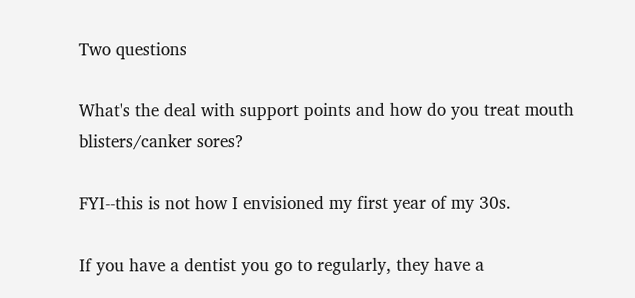Two questions

What's the deal with support points and how do you treat mouth blisters/canker sores?

FYI--this is not how I envisioned my first year of my 30s.

If you have a dentist you go to regularly, they have a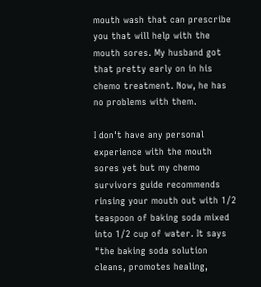mouth wash that can prescribe you that will help with the mouth sores. My husband got that pretty early on in his chemo treatment. Now, he has no problems with them.

I don't have any personal experience with the mouth sores yet but my chemo survivors guide recommends rinsing your mouth out with 1/2 teaspoon of baking soda mixed into 1/2 cup of water. It says "the baking soda solution cleans, promotes healing,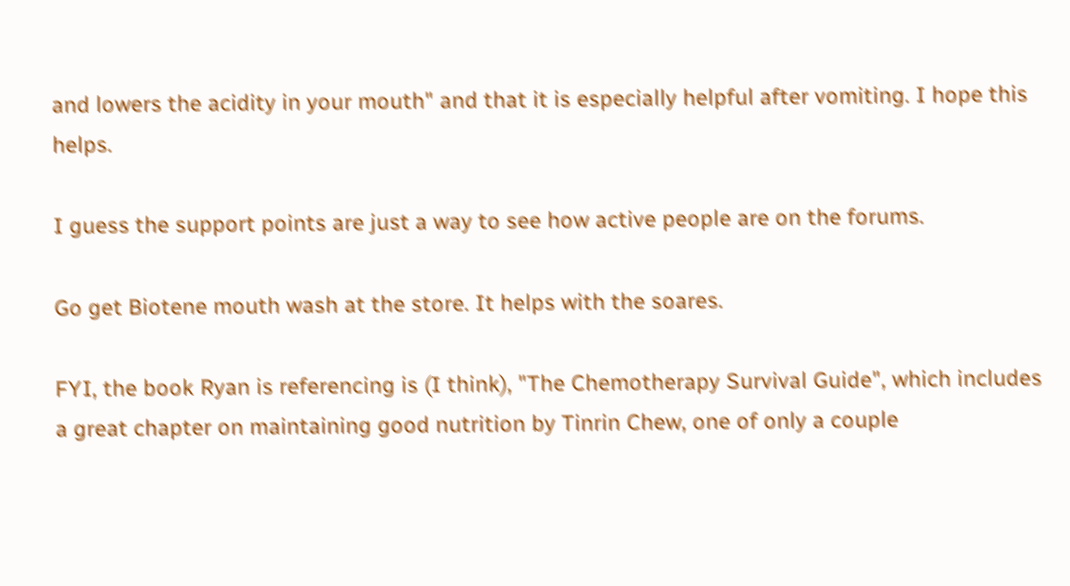and lowers the acidity in your mouth" and that it is especially helpful after vomiting. I hope this helps.

I guess the support points are just a way to see how active people are on the forums.

Go get Biotene mouth wash at the store. It helps with the soares.

FYI, the book Ryan is referencing is (I think), "The Chemotherapy Survival Guide", which includes a great chapter on maintaining good nutrition by Tinrin Chew, one of only a couple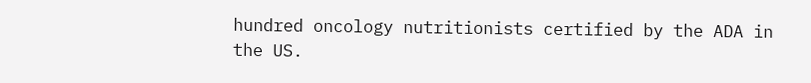hundred oncology nutritionists certified by the ADA in the US.